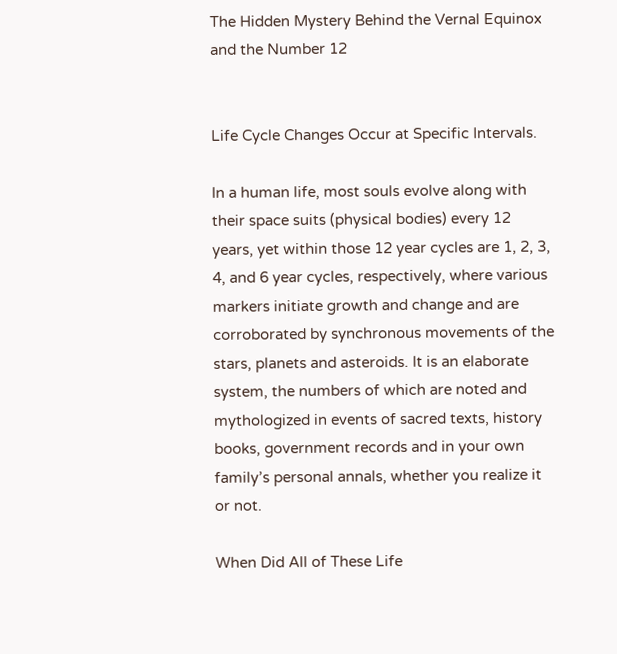The Hidden Mystery Behind the Vernal Equinox and the Number 12


Life Cycle Changes Occur at Specific Intervals.

In a human life, most souls evolve along with their space suits (physical bodies) every 12 years, yet within those 12 year cycles are 1, 2, 3, 4, and 6 year cycles, respectively, where various markers initiate growth and change and are corroborated by synchronous movements of the stars, planets and asteroids. It is an elaborate system, the numbers of which are noted and mythologized in events of sacred texts, history books, government records and in your own family’s personal annals, whether you realize it or not.

When Did All of These Life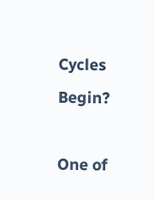Cycles Begin?

One of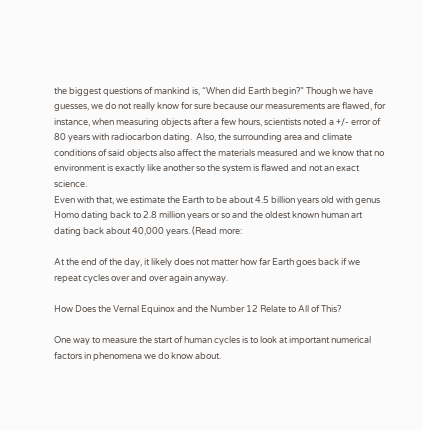the biggest questions of mankind is, “When did Earth begin?” Though we have guesses, we do not really know for sure because our measurements are flawed, for instance, when measuring objects after a few hours, scientists noted a +/- error of 80 years with radiocarbon dating.  Also, the surrounding area and climate conditions of said objects also affect the materials measured and we know that no environment is exactly like another so the system is flawed and not an exact science.
Even with that, we estimate the Earth to be about 4.5 billion years old with genus Homo dating back to 2.8 million years or so and the oldest known human art dating back about 40,000 years. (Read more:

At the end of the day, it likely does not matter how far Earth goes back if we repeat cycles over and over again anyway.

How Does the Vernal Equinox and the Number 12 Relate to All of This?

One way to measure the start of human cycles is to look at important numerical factors in phenomena we do know about.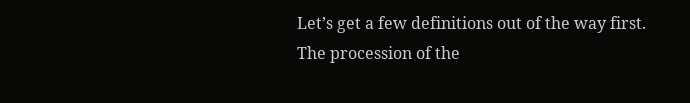Let’s get a few definitions out of the way first.
The procession of the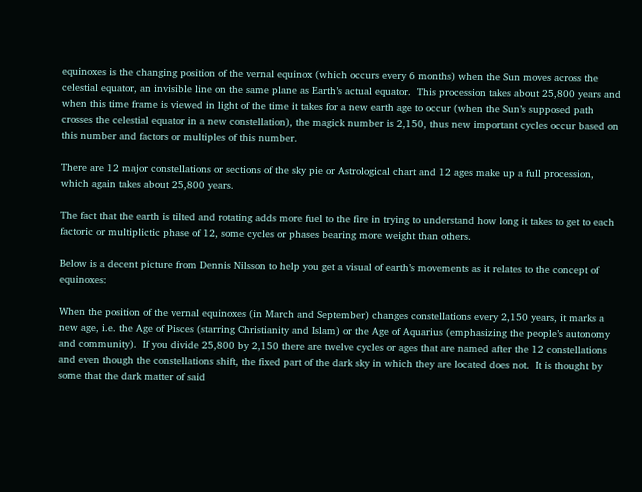equinoxes is the changing position of the vernal equinox (which occurs every 6 months) when the Sun moves across the celestial equator, an invisible line on the same plane as Earth’s actual equator.  This procession takes about 25,800 years and when this time frame is viewed in light of the time it takes for a new earth age to occur (when the Sun’s supposed path crosses the celestial equator in a new constellation), the magick number is 2,150, thus new important cycles occur based on this number and factors or multiples of this number.

There are 12 major constellations or sections of the sky pie or Astrological chart and 12 ages make up a full procession, which again takes about 25,800 years.

The fact that the earth is tilted and rotating adds more fuel to the fire in trying to understand how long it takes to get to each factoric or multiplictic phase of 12, some cycles or phases bearing more weight than others.

Below is a decent picture from Dennis Nilsson to help you get a visual of earth’s movements as it relates to the concept of equinoxes:

When the position of the vernal equinoxes (in March and September) changes constellations every 2,150 years, it marks a new age, i.e. the Age of Pisces (starring Christianity and Islam) or the Age of Aquarius (emphasizing the people’s autonomy and community).  If you divide 25,800 by 2,150 there are twelve cycles or ages that are named after the 12 constellations and even though the constellations shift, the fixed part of the dark sky in which they are located does not.  It is thought by some that the dark matter of said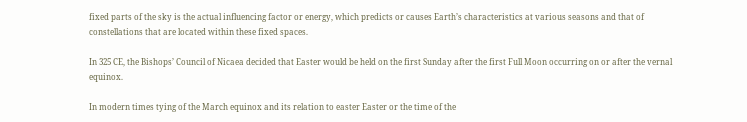fixed parts of the sky is the actual influencing factor or energy, which predicts or causes Earth’s characteristics at various seasons and that of constellations that are located within these fixed spaces.

In 325 CE, the Bishops’ Council of Nicaea decided that Easter would be held on the first Sunday after the first Full Moon occurring on or after the vernal equinox.

In modern times tying of the March equinox and its relation to easter Easter or the time of the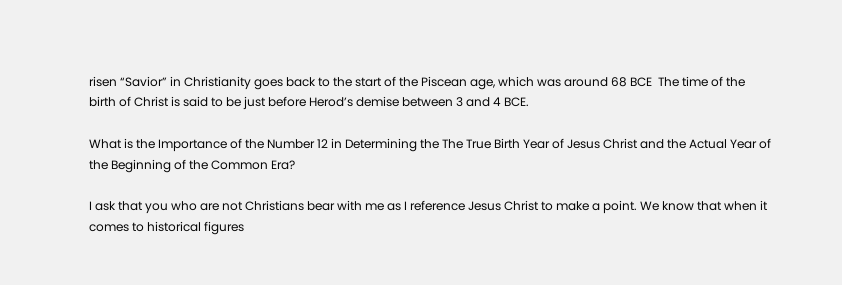risen “Savior” in Christianity goes back to the start of the Piscean age, which was around 68 BCE  The time of the birth of Christ is said to be just before Herod’s demise between 3 and 4 BCE.

What is the Importance of the Number 12 in Determining the The True Birth Year of Jesus Christ and the Actual Year of the Beginning of the Common Era?

I ask that you who are not Christians bear with me as I reference Jesus Christ to make a point. We know that when it comes to historical figures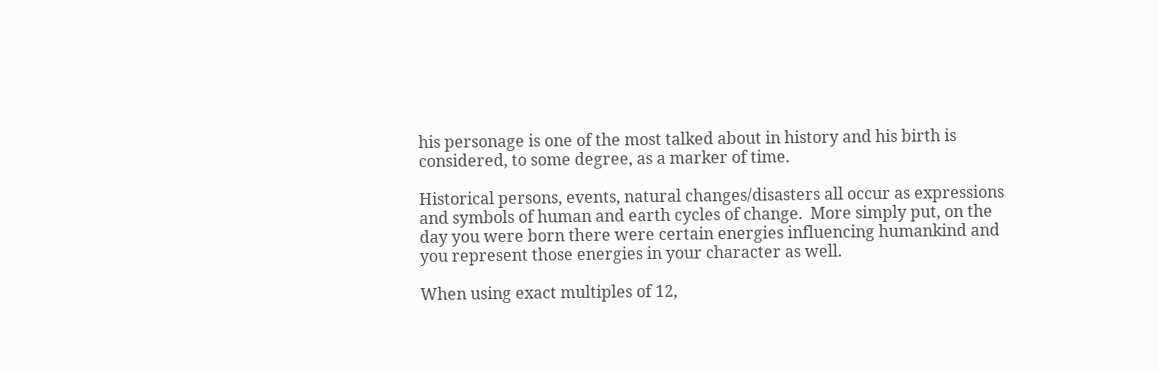his personage is one of the most talked about in history and his birth is considered, to some degree, as a marker of time.

Historical persons, events, natural changes/disasters all occur as expressions and symbols of human and earth cycles of change.  More simply put, on the day you were born there were certain energies influencing humankind and you represent those energies in your character as well.

When using exact multiples of 12,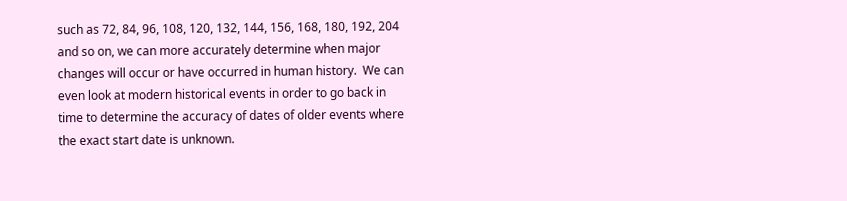such as 72, 84, 96, 108, 120, 132, 144, 156, 168, 180, 192, 204 and so on, we can more accurately determine when major changes will occur or have occurred in human history.  We can even look at modern historical events in order to go back in time to determine the accuracy of dates of older events where the exact start date is unknown.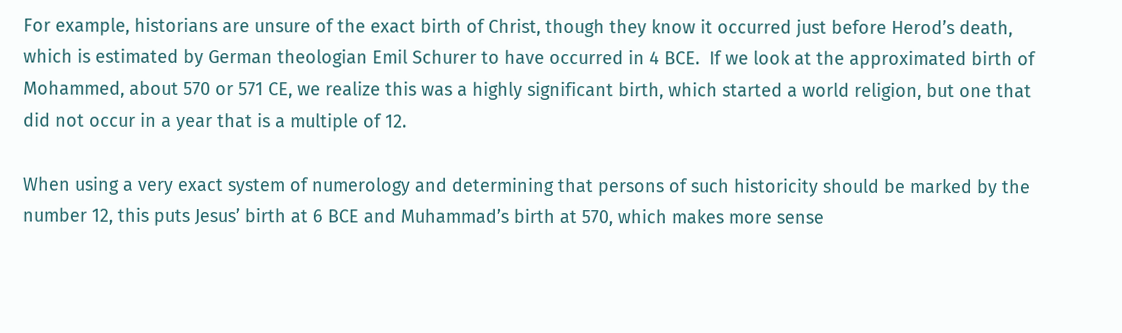For example, historians are unsure of the exact birth of Christ, though they know it occurred just before Herod’s death, which is estimated by German theologian Emil Schurer to have occurred in 4 BCE.  If we look at the approximated birth of Mohammed, about 570 or 571 CE, we realize this was a highly significant birth, which started a world religion, but one that did not occur in a year that is a multiple of 12.

When using a very exact system of numerology and determining that persons of such historicity should be marked by the number 12, this puts Jesus’ birth at 6 BCE and Muhammad’s birth at 570, which makes more sense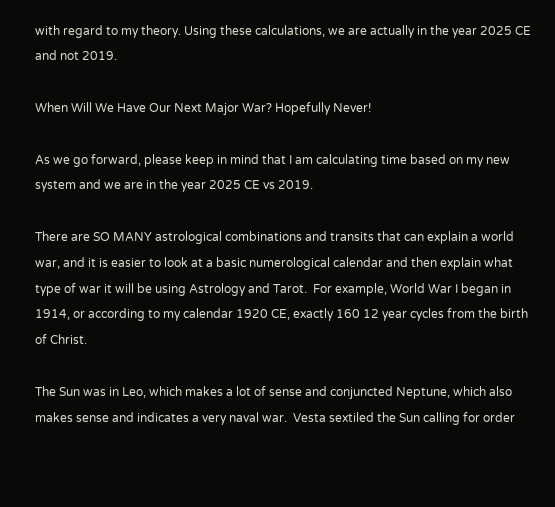with regard to my theory. Using these calculations, we are actually in the year 2025 CE and not 2019.

When Will We Have Our Next Major War? Hopefully Never!

As we go forward, please keep in mind that I am calculating time based on my new system and we are in the year 2025 CE vs 2019.

There are SO MANY astrological combinations and transits that can explain a world war, and it is easier to look at a basic numerological calendar and then explain what type of war it will be using Astrology and Tarot.  For example, World War I began in 1914, or according to my calendar 1920 CE, exactly 160 12 year cycles from the birth of Christ.

The Sun was in Leo, which makes a lot of sense and conjuncted Neptune, which also makes sense and indicates a very naval war.  Vesta sextiled the Sun calling for order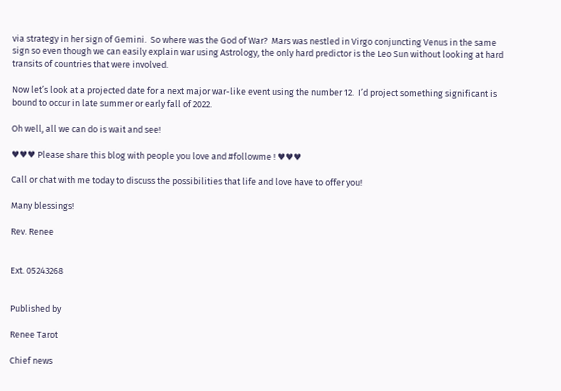via strategy in her sign of Gemini.  So where was the God of War?  Mars was nestled in Virgo conjuncting Venus in the same sign so even though we can easily explain war using Astrology, the only hard predictor is the Leo Sun without looking at hard transits of countries that were involved.

Now let’s look at a projected date for a next major war-like event using the number 12.  I’d project something significant is bound to occur in late summer or early fall of 2022.

Oh well, all we can do is wait and see!

♥♥♥ Please share this blog with people you love and #followme ! ♥♥♥

Call or chat with me today to discuss the possibilities that life and love have to offer you!

Many blessings!

Rev. Renee


Ext. 05243268


Published by

Renee Tarot

Chief news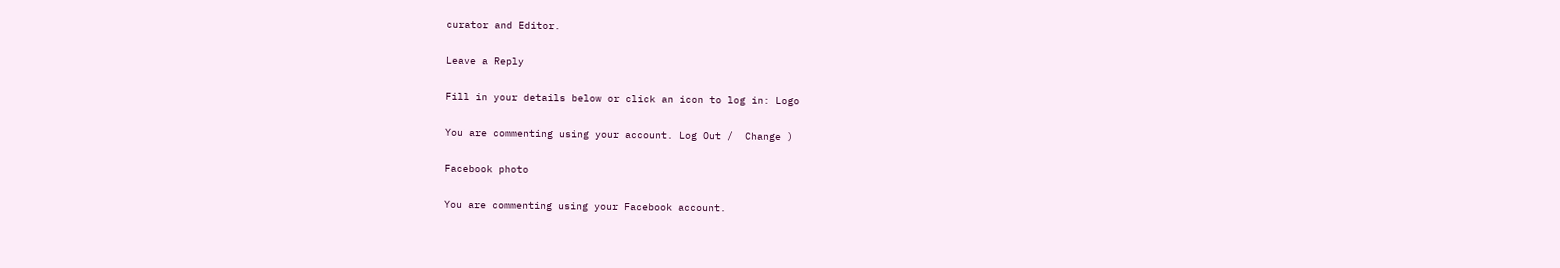curator and Editor.

Leave a Reply

Fill in your details below or click an icon to log in: Logo

You are commenting using your account. Log Out /  Change )

Facebook photo

You are commenting using your Facebook account.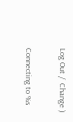Log Out /  Change )

Connecting to %s